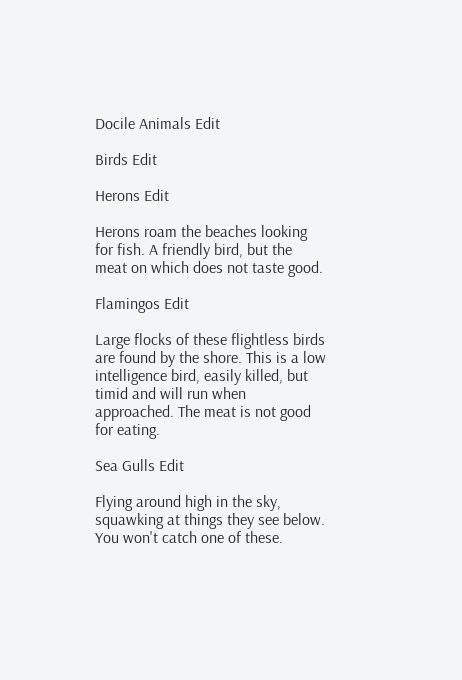Docile Animals Edit

Birds Edit

Herons Edit

Herons roam the beaches looking for fish. A friendly bird, but the meat on which does not taste good.

Flamingos Edit

Large flocks of these flightless birds are found by the shore. This is a low intelligence bird, easily killed, but timid and will run when approached. The meat is not good for eating.

Sea Gulls Edit

Flying around high in the sky, squawking at things they see below. You won't catch one of these.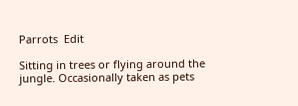Parrots  Edit

Sitting in trees or flying around the jungle. Occasionally taken as pets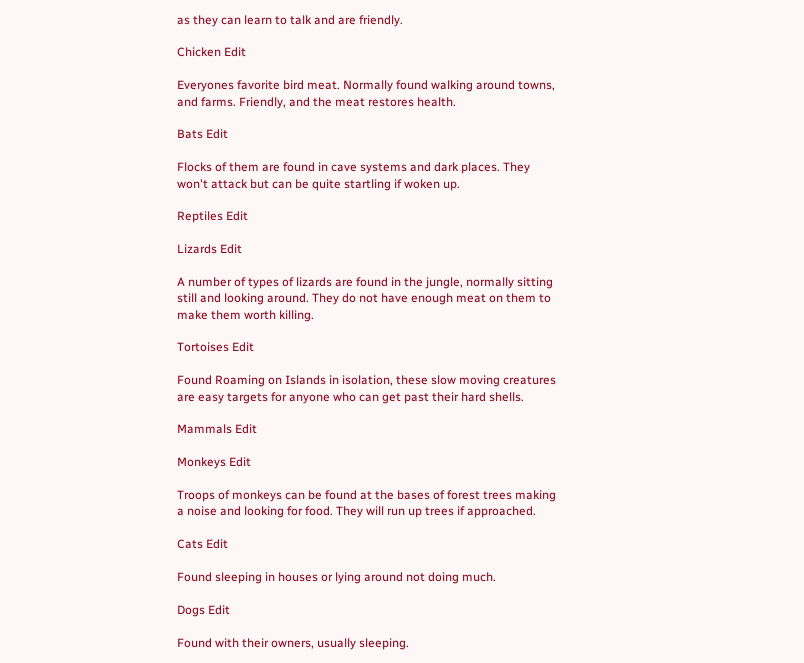as they can learn to talk and are friendly.

Chicken Edit

Everyones favorite bird meat. Normally found walking around towns, and farms. Friendly, and the meat restores health.

Bats Edit

Flocks of them are found in cave systems and dark places. They won't attack but can be quite startling if woken up.

Reptiles Edit

Lizards Edit

A number of types of lizards are found in the jungle, normally sitting still and looking around. They do not have enough meat on them to make them worth killing.

Tortoises Edit

Found Roaming on Islands in isolation, these slow moving creatures are easy targets for anyone who can get past their hard shells.

Mammals Edit

Monkeys Edit

Troops of monkeys can be found at the bases of forest trees making a noise and looking for food. They will run up trees if approached.

Cats Edit

Found sleeping in houses or lying around not doing much.

Dogs Edit

Found with their owners, usually sleeping.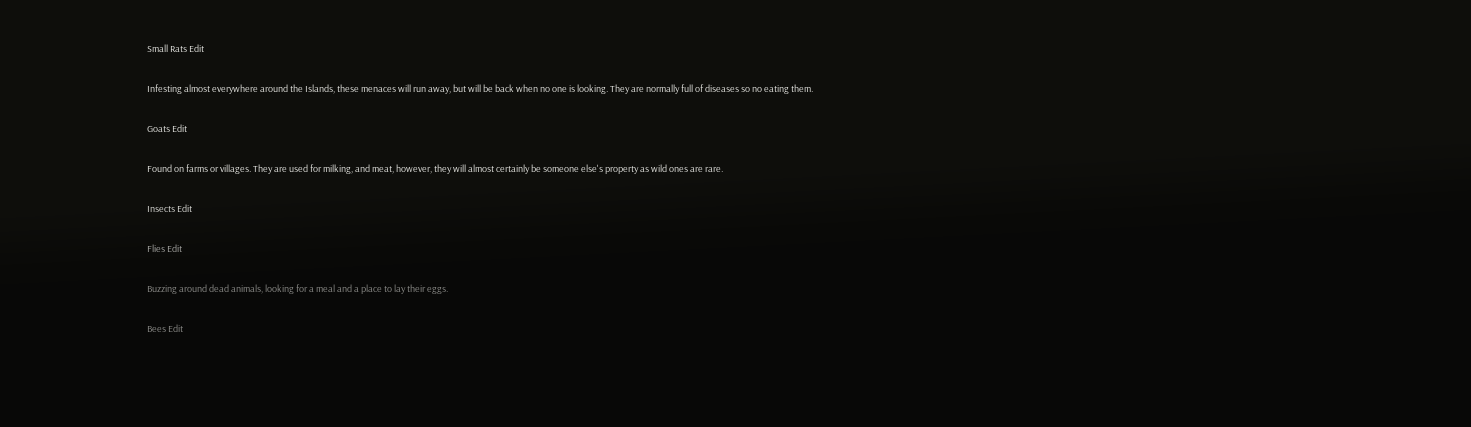Small Rats Edit

Infesting almost everywhere around the Islands, these menaces will run away, but will be back when no one is looking. They are normally full of diseases so no eating them.

Goats Edit

Found on farms or villages. They are used for milking, and meat, however, they will almost certainly be someone else's property as wild ones are rare.

Insects Edit

Flies Edit

Buzzing around dead animals, looking for a meal and a place to lay their eggs.

Bees Edit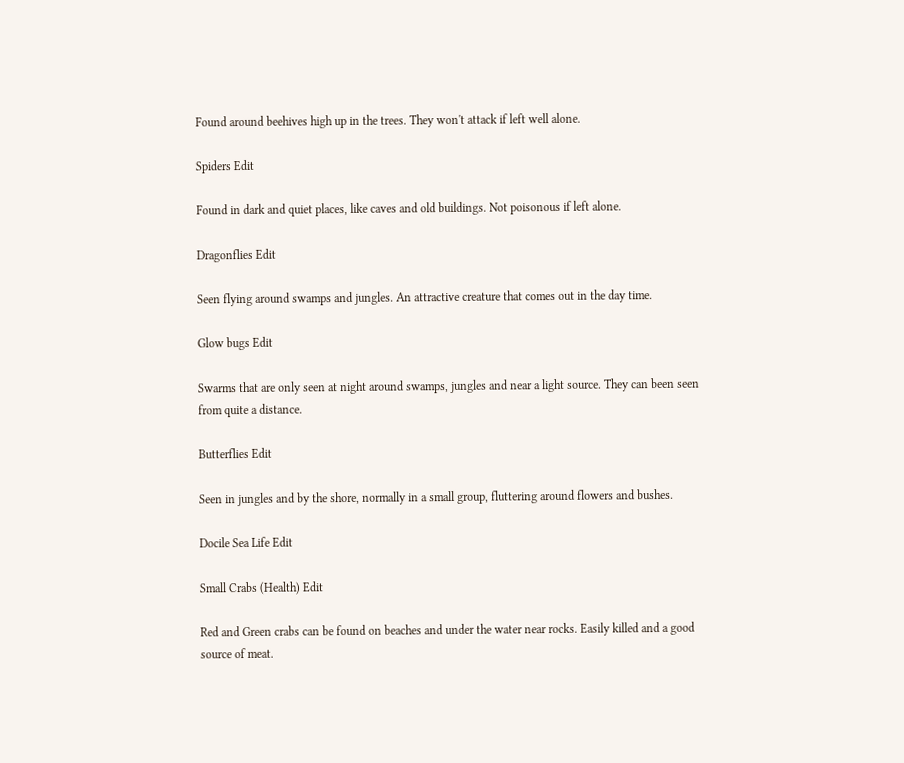Found around beehives high up in the trees. They won't attack if left well alone.

Spiders Edit

Found in dark and quiet places, like caves and old buildings. Not poisonous if left alone.

Dragonflies Edit

Seen flying around swamps and jungles. An attractive creature that comes out in the day time.

Glow bugs Edit

Swarms that are only seen at night around swamps, jungles and near a light source. They can been seen from quite a distance.

Butterflies Edit

Seen in jungles and by the shore, normally in a small group, fluttering around flowers and bushes.

Docile Sea Life Edit

Small Crabs (Health) Edit

Red and Green crabs can be found on beaches and under the water near rocks. Easily killed and a good source of meat.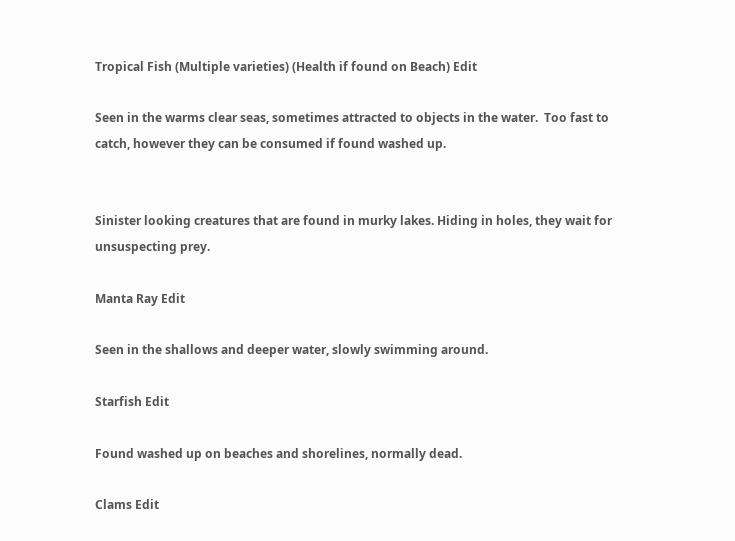Tropical Fish (Multiple varieties) (Health if found on Beach) Edit

Seen in the warms clear seas, sometimes attracted to objects in the water.  Too fast to catch, however they can be consumed if found washed up.


Sinister looking creatures that are found in murky lakes. Hiding in holes, they wait for unsuspecting prey.

Manta Ray Edit

Seen in the shallows and deeper water, slowly swimming around.

Starfish Edit

Found washed up on beaches and shorelines, normally dead.

Clams Edit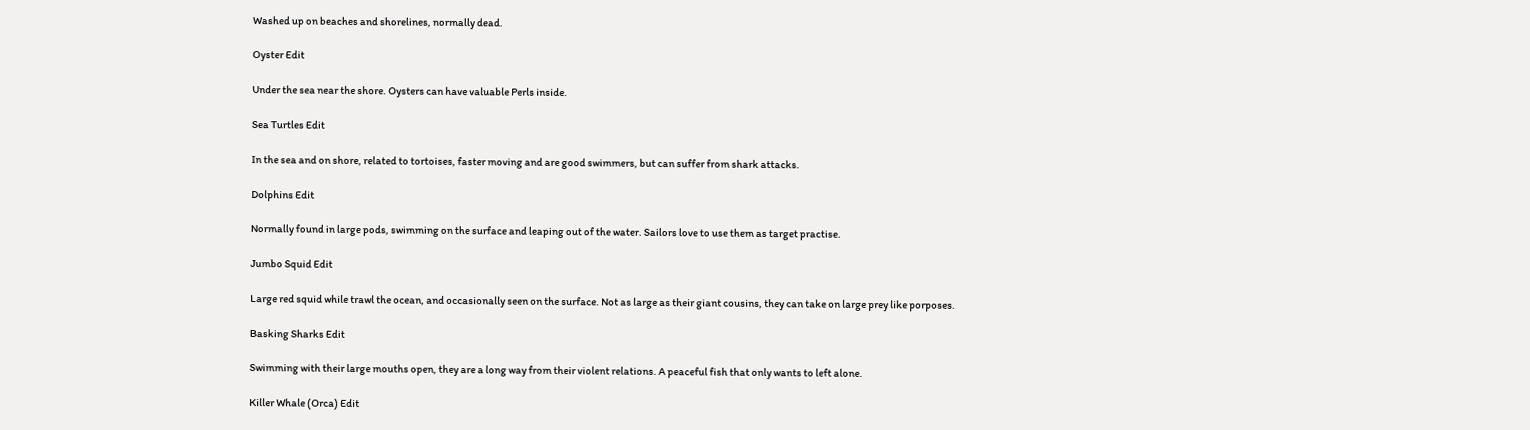Washed up on beaches and shorelines, normally dead.

Oyster Edit

Under the sea near the shore. Oysters can have valuable Perls inside.

Sea Turtles Edit

In the sea and on shore, related to tortoises, faster moving and are good swimmers, but can suffer from shark attacks.

Dolphins Edit

Normally found in large pods, swimming on the surface and leaping out of the water. Sailors love to use them as target practise.

Jumbo Squid Edit

Large red squid while trawl the ocean, and occasionally seen on the surface. Not as large as their giant cousins, they can take on large prey like porposes.

Basking Sharks Edit

Swimming with their large mouths open, they are a long way from their violent relations. A peaceful fish that only wants to left alone.

Killer Whale (Orca) Edit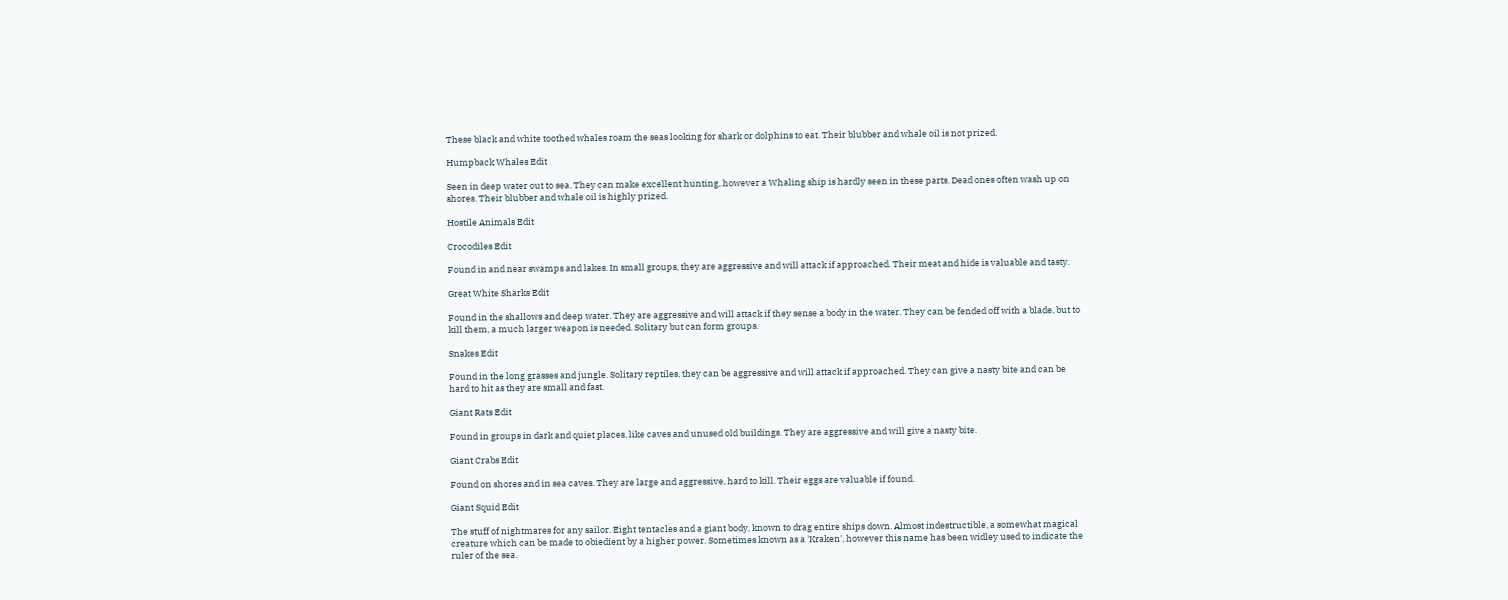These black and white toothed whales roam the seas looking for shark or dolphins to eat. Their blubber and whale oil is not prized.

Humpback Whales Edit

Seen in deep water out to sea. They can make excellent hunting, however a Whaling ship is hardly seen in these parts. Dead ones often wash up on shores. Their blubber and whale oil is highly prized.

Hostile Animals Edit

Crocodiles Edit

Found in and near swamps and lakes. In small groups, they are aggressive and will attack if approached. Their meat and hide is valuable and tasty.

Great White Sharks Edit

Found in the shallows and deep water. They are aggressive and will attack if they sense a body in the water. They can be fended off with a blade, but to kill them, a much larger weapon is needed. Solitary but can form groups.

Snakes Edit

Found in the long grasses and jungle. Solitary reptiles, they can be aggressive and will attack if approached. They can give a nasty bite and can be hard to hit as they are small and fast.

Giant Rats Edit

Found in groups in dark and quiet places, like caves and unused old buildings. They are aggressive and will give a nasty bite.

Giant Crabs Edit

Found on shores and in sea caves. They are large and aggressive, hard to kill. Their eggs are valuable if found.

Giant Squid Edit

The stuff of nightmares for any sailor. Eight tentacles and a giant body, known to drag entire ships down. Almost indestructible, a somewhat magical creature which can be made to obiedient by a higher power. Sometimes known as a 'Kraken', however this name has been widley used to indicate the ruler of the sea.